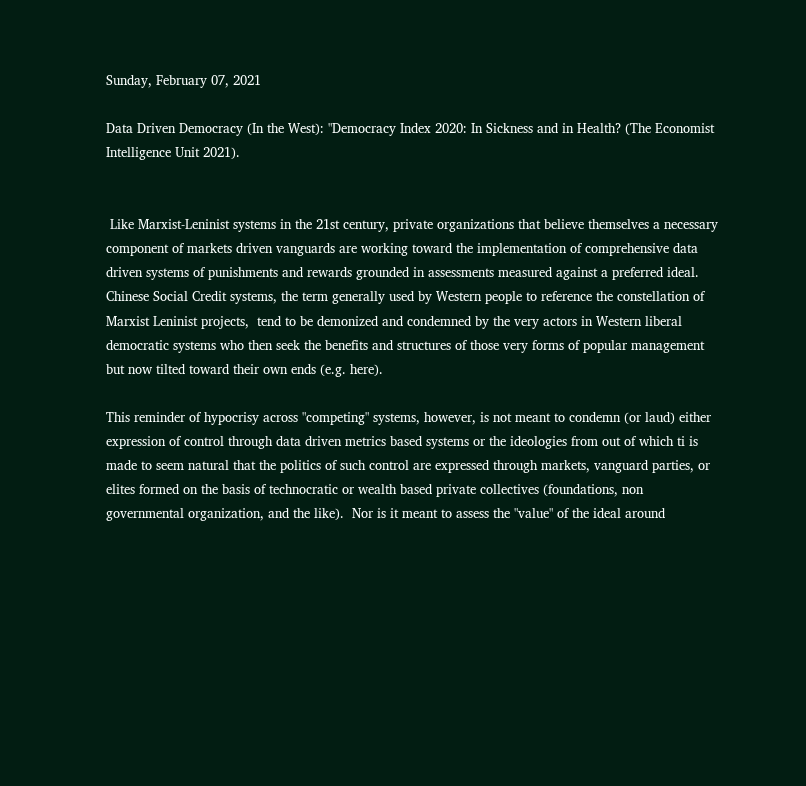Sunday, February 07, 2021

Data Driven Democracy (In the West): "Democracy Index 2020: In Sickness and in Health? (The Economist Intelligence Unit 2021).


 Like Marxist-Leninist systems in the 21st century, private organizations that believe themselves a necessary component of markets driven vanguards are working toward the implementation of comprehensive data driven systems of punishments and rewards grounded in assessments measured against a preferred ideal.  Chinese Social Credit systems, the term generally used by Western people to reference the constellation of Marxist Leninist projects,  tend to be demonized and condemned by the very actors in Western liberal democratic systems who then seek the benefits and structures of those very forms of popular management but now tilted toward their own ends (e.g. here).

This reminder of hypocrisy across "competing" systems, however, is not meant to condemn (or laud) either expression of control through data driven metrics based systems or the ideologies from out of which ti is made to seem natural that the politics of such control are expressed through markets, vanguard parties, or elites formed on the basis of technocratic or wealth based private collectives (foundations, non governmental organization, and the like).  Nor is it meant to assess the "value" of the ideal around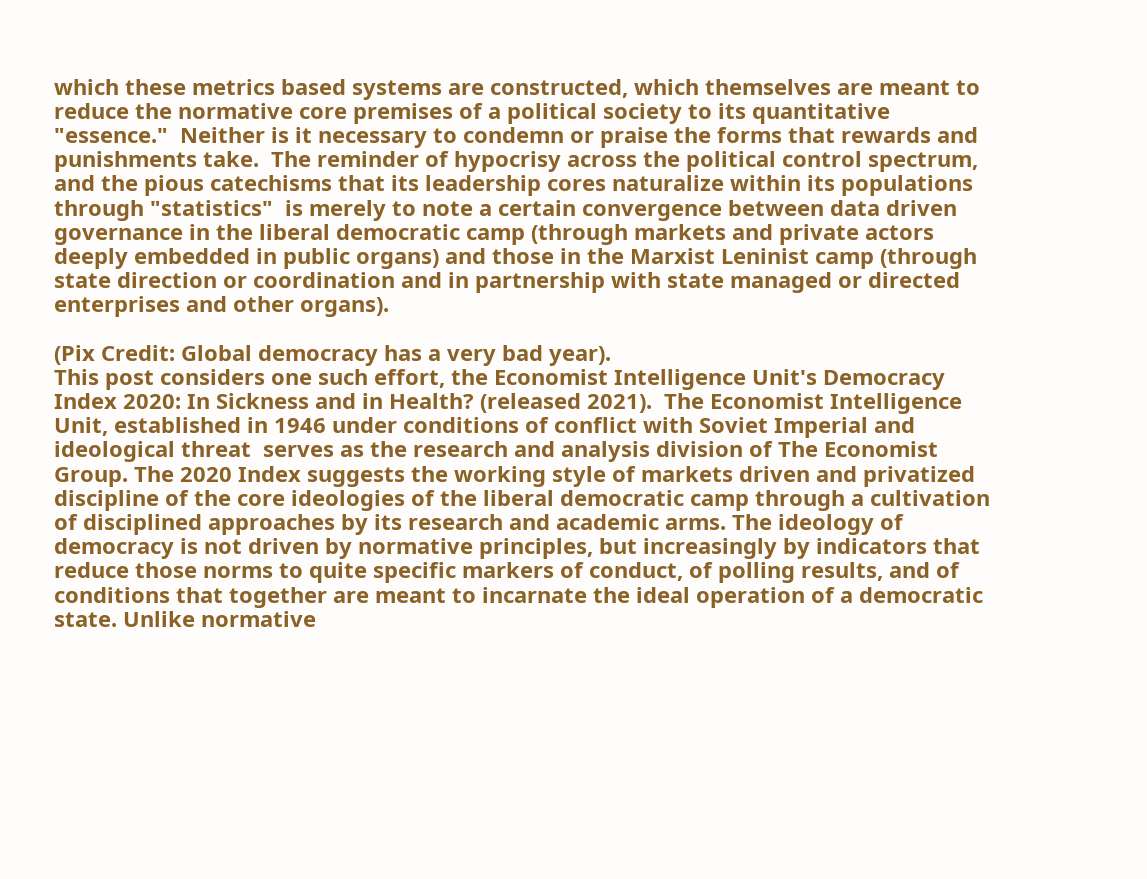which these metrics based systems are constructed, which themselves are meant to reduce the normative core premises of a political society to its quantitative "essence."  Neither is it necessary to condemn or praise the forms that rewards and punishments take.  The reminder of hypocrisy across the political control spectrum, and the pious catechisms that its leadership cores naturalize within its populations through "statistics"  is merely to note a certain convergence between data driven governance in the liberal democratic camp (through markets and private actors deeply embedded in public organs) and those in the Marxist Leninist camp (through state direction or coordination and in partnership with state managed or directed enterprises and other organs).

(Pix Credit: Global democracy has a very bad year).
This post considers one such effort, the Economist Intelligence Unit's Democracy Index 2020: In Sickness and in Health? (released 2021).  The Economist Intelligence Unit, established in 1946 under conditions of conflict with Soviet Imperial and ideological threat  serves as the research and analysis division of The Economist Group. The 2020 Index suggests the working style of markets driven and privatized discipline of the core ideologies of the liberal democratic camp through a cultivation of disciplined approaches by its research and academic arms. The ideology of democracy is not driven by normative principles, but increasingly by indicators that reduce those norms to quite specific markers of conduct, of polling results, and of conditions that together are meant to incarnate the ideal operation of a democratic state. Unlike normative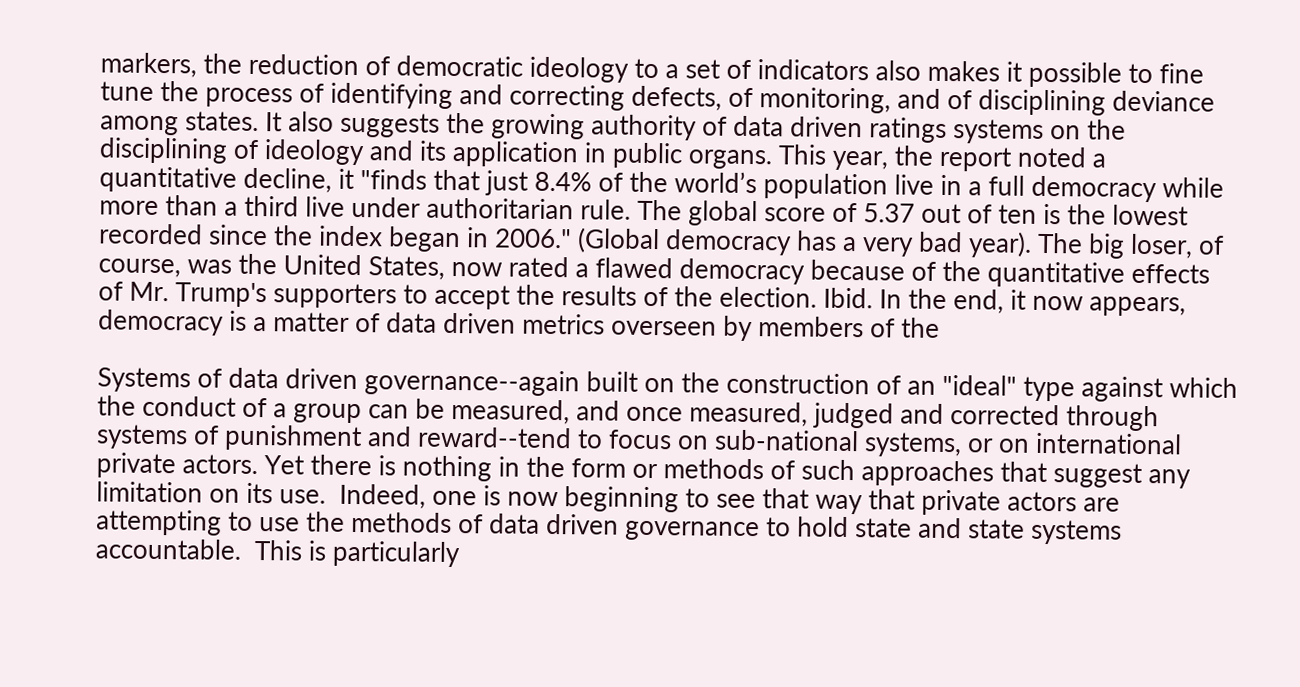markers, the reduction of democratic ideology to a set of indicators also makes it possible to fine tune the process of identifying and correcting defects, of monitoring, and of disciplining deviance among states. It also suggests the growing authority of data driven ratings systems on the disciplining of ideology and its application in public organs. This year, the report noted a quantitative decline, it "finds that just 8.4% of the world’s population live in a full democracy while more than a third live under authoritarian rule. The global score of 5.37 out of ten is the lowest recorded since the index began in 2006." (Global democracy has a very bad year). The big loser, of course, was the United States, now rated a flawed democracy because of the quantitative effects of Mr. Trump's supporters to accept the results of the election. Ibid. In the end, it now appears, democracy is a matter of data driven metrics overseen by members of the

Systems of data driven governance--again built on the construction of an "ideal" type against which  the conduct of a group can be measured, and once measured, judged and corrected through systems of punishment and reward--tend to focus on sub-national systems, or on international private actors. Yet there is nothing in the form or methods of such approaches that suggest any limitation on its use.  Indeed, one is now beginning to see that way that private actors are attempting to use the methods of data driven governance to hold state and state systems accountable.  This is particularly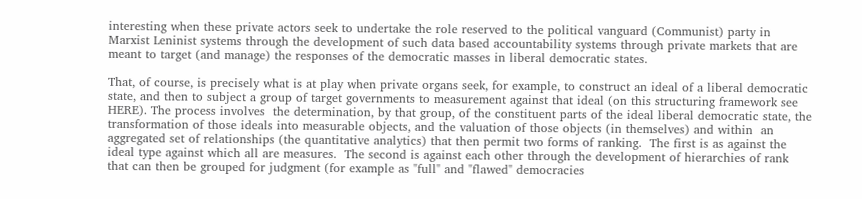interesting when these private actors seek to undertake the role reserved to the political vanguard (Communist) party in Marxist Leninist systems through the development of such data based accountability systems through private markets that are meant to target (and manage) the responses of the democratic masses in liberal democratic states.

That, of course, is precisely what is at play when private organs seek, for example, to construct an ideal of a liberal democratic state, and then to subject a group of target governments to measurement against that ideal (on this structuring framework see HERE). The process involves  the determination, by that group, of the constituent parts of the ideal liberal democratic state, the transformation of those ideals into measurable objects, and the valuation of those objects (in themselves) and within  an aggregated set of relationships (the quantitative analytics) that then permit two forms of ranking.  The first is as against the ideal type against which all are measures.  The second is against each other through the development of hierarchies of rank that can then be grouped for judgment (for example as "full" and "flawed" democracies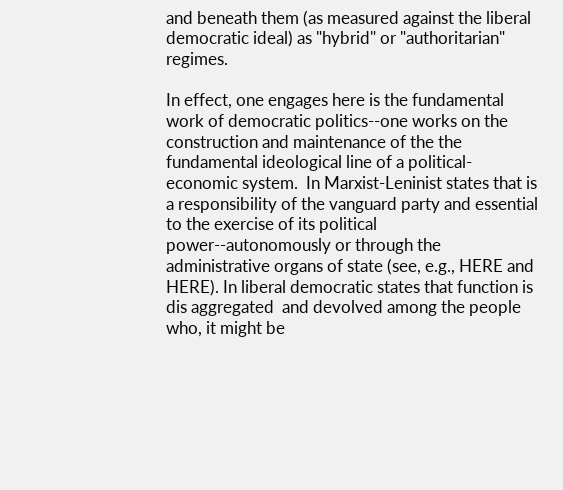and beneath them (as measured against the liberal democratic ideal) as "hybrid" or "authoritarian" regimes.

In effect, one engages here is the fundamental work of democratic politics--one works on the construction and maintenance of the the fundamental ideological line of a political-economic system.  In Marxist-Leninist states that is a responsibility of the vanguard party and essential to the exercise of its political power--autonomously or through the administrative organs of state (see, e.g., HERE and HERE). In liberal democratic states that function is dis aggregated  and devolved among the people who, it might be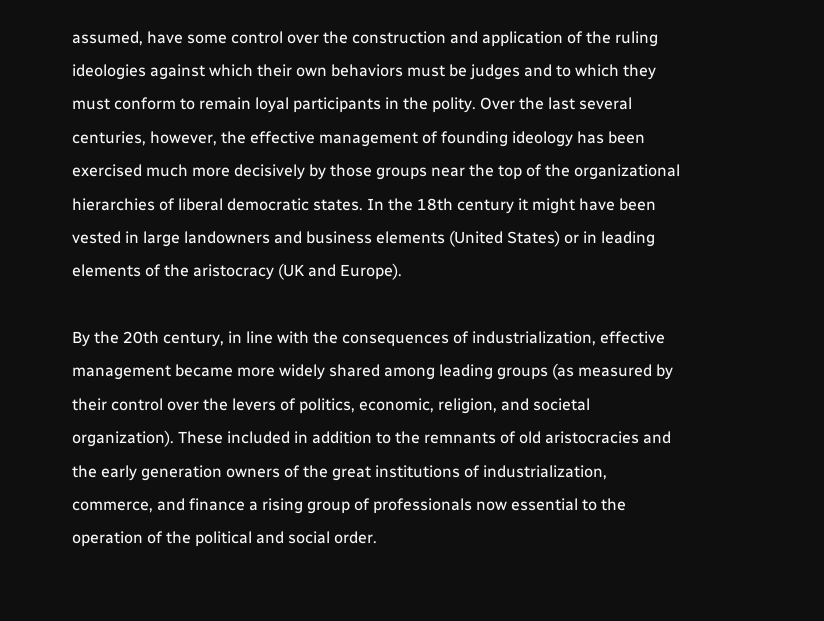assumed, have some control over the construction and application of the ruling ideologies against which their own behaviors must be judges and to which they must conform to remain loyal participants in the polity. Over the last several centuries, however, the effective management of founding ideology has been exercised much more decisively by those groups near the top of the organizational hierarchies of liberal democratic states. In the 18th century it might have been vested in large landowners and business elements (United States) or in leading elements of the aristocracy (UK and Europe).

By the 20th century, in line with the consequences of industrialization, effective management became more widely shared among leading groups (as measured by their control over the levers of politics, economic, religion, and societal organization). These included in addition to the remnants of old aristocracies and the early generation owners of the great institutions of industrialization, commerce, and finance a rising group of professionals now essential to the operation of the political and social order.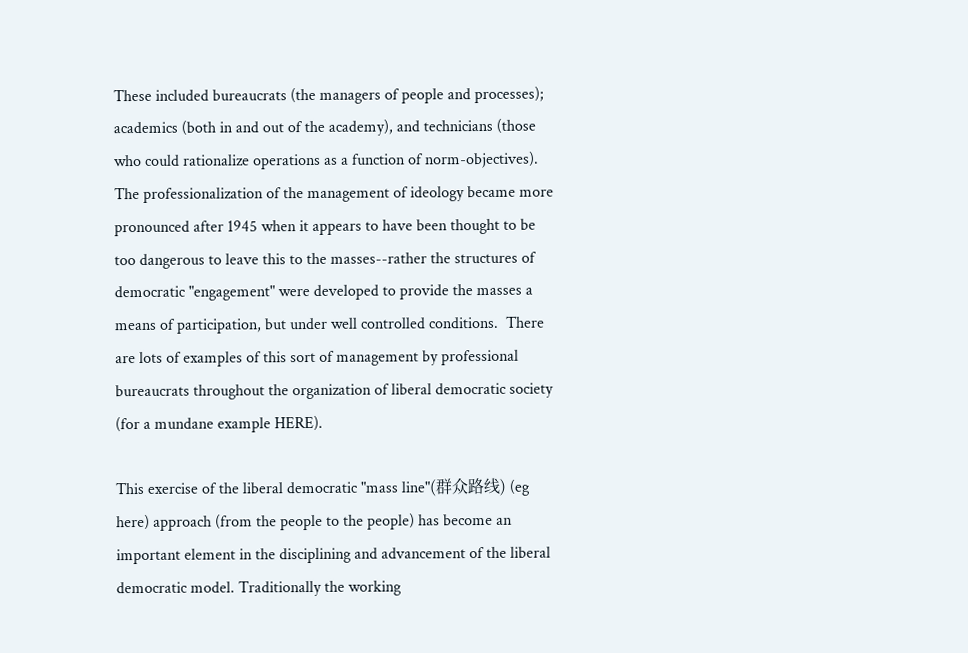These included bureaucrats (the managers of people and processes); academics (both in and out of the academy), and technicians (those who could rationalize operations as a function of norm-objectives). The professionalization of the management of ideology became more pronounced after 1945 when it appears to have been thought to be too dangerous to leave this to the masses--rather the structures of democratic "engagement" were developed to provide the masses a means of participation, but under well controlled conditions.  There are lots of examples of this sort of management by professional bureaucrats throughout the organization of liberal democratic society (for a mundane example HERE).

This exercise of the liberal democratic "mass line"(群众路线) (eg here) approach (from the people to the people) has become an important element in the disciplining and advancement of the liberal democratic model. Traditionally the working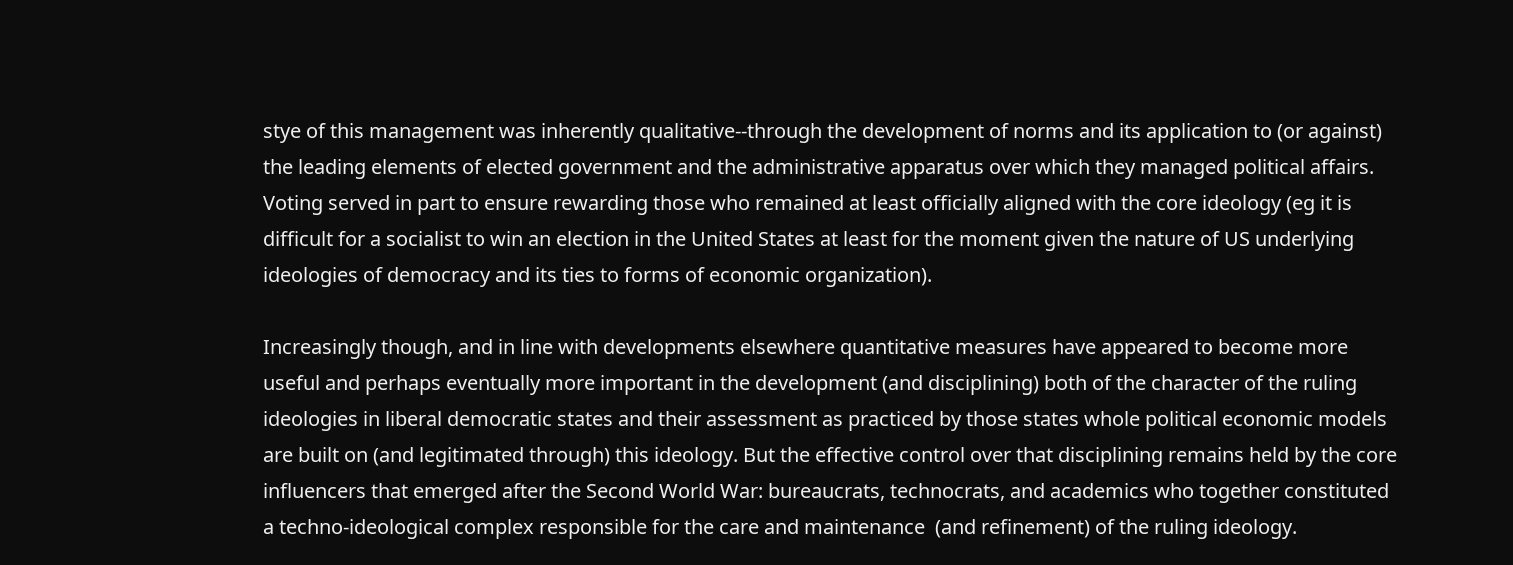stye of this management was inherently qualitative--through the development of norms and its application to (or against) the leading elements of elected government and the administrative apparatus over which they managed political affairs. Voting served in part to ensure rewarding those who remained at least officially aligned with the core ideology (eg it is difficult for a socialist to win an election in the United States at least for the moment given the nature of US underlying ideologies of democracy and its ties to forms of economic organization).

Increasingly though, and in line with developments elsewhere quantitative measures have appeared to become more useful and perhaps eventually more important in the development (and disciplining) both of the character of the ruling ideologies in liberal democratic states and their assessment as practiced by those states whole political economic models are built on (and legitimated through) this ideology. But the effective control over that disciplining remains held by the core influencers that emerged after the Second World War: bureaucrats, technocrats, and academics who together constituted a techno-ideological complex responsible for the care and maintenance  (and refinement) of the ruling ideology.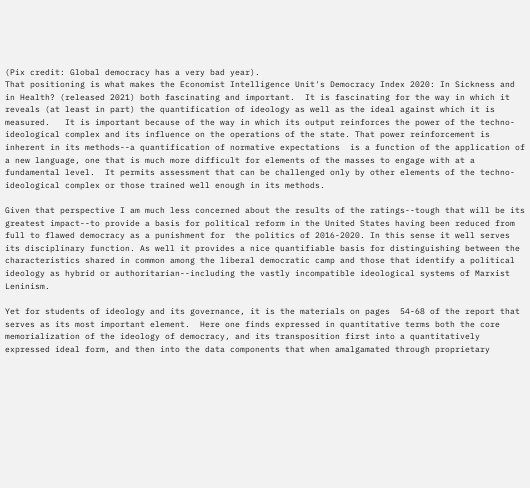(Pix credit: Global democracy has a very bad year).
That positioning is what makes the Economist Intelligence Unit's Democracy Index 2020: In Sickness and in Health? (released 2021) both fascinating and important.  It is fascinating for the way in which it reveals (at least in part) the quantification of ideology as well as the ideal against which it is measured.   It is important because of the way in which its output reinforces the power of the techno-ideological complex and its influence on the operations of the state. That power reinforcement is inherent in its methods--a quantification of normative expectations  is a function of the application of a new language, one that is much more difficult for elements of the masses to engage with at a fundamental level.  It permits assessment that can be challenged only by other elements of the techno-ideological complex or those trained well enough in its methods.

Given that perspective I am much less concerned about the results of the ratings--tough that will be its greatest impact--to provide a basis for political reform in the United States having been reduced from full to flawed democracy as a punishment for  the politics of 2016-2020. In this sense it well serves its disciplinary function. As well it provides a nice quantifiable basis for distinguishing between the characteristics shared in common among the liberal democratic camp and those that identify a political ideology as hybrid or authoritarian--including the vastly incompatible ideological systems of Marxist Leninism.

Yet for students of ideology and its governance, it is the materials on pages  54-68 of the report that serves as its most important element.  Here one finds expressed in quantitative terms both the core memorialization of the ideology of democracy, and its transposition first into a quantitatively expressed ideal form, and then into the data components that when amalgamated through proprietary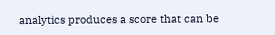analytics produces a score that can be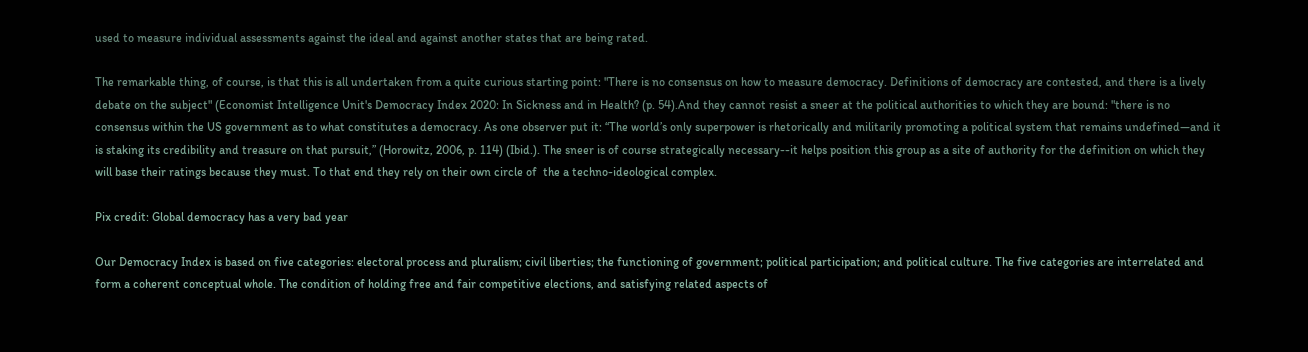used to measure individual assessments against the ideal and against another states that are being rated.

The remarkable thing, of course, is that this is all undertaken from a quite curious starting point: "There is no consensus on how to measure democracy. Definitions of democracy are contested, and there is a lively debate on the subject" (Economist Intelligence Unit's Democracy Index 2020: In Sickness and in Health? (p. 54).And they cannot resist a sneer at the political authorities to which they are bound: "there is no consensus within the US government as to what constitutes a democracy. As one observer put it: “The world’s only superpower is rhetorically and militarily promoting a political system that remains undefined—and it is staking its credibility and treasure on that pursuit,” (Horowitz, 2006, p. 114) (Ibid.). The sneer is of course strategically necessary--it helps position this group as a site of authority for the definition on which they will base their ratings because they must. To that end they rely on their own circle of  the a techno-ideological complex.

Pix credit: Global democracy has a very bad year

Our Democracy Index is based on five categories: electoral process and pluralism; civil liberties; the functioning of government; political participation; and political culture. The five categories are interrelated and form a coherent conceptual whole. The condition of holding free and fair competitive elections, and satisfying related aspects of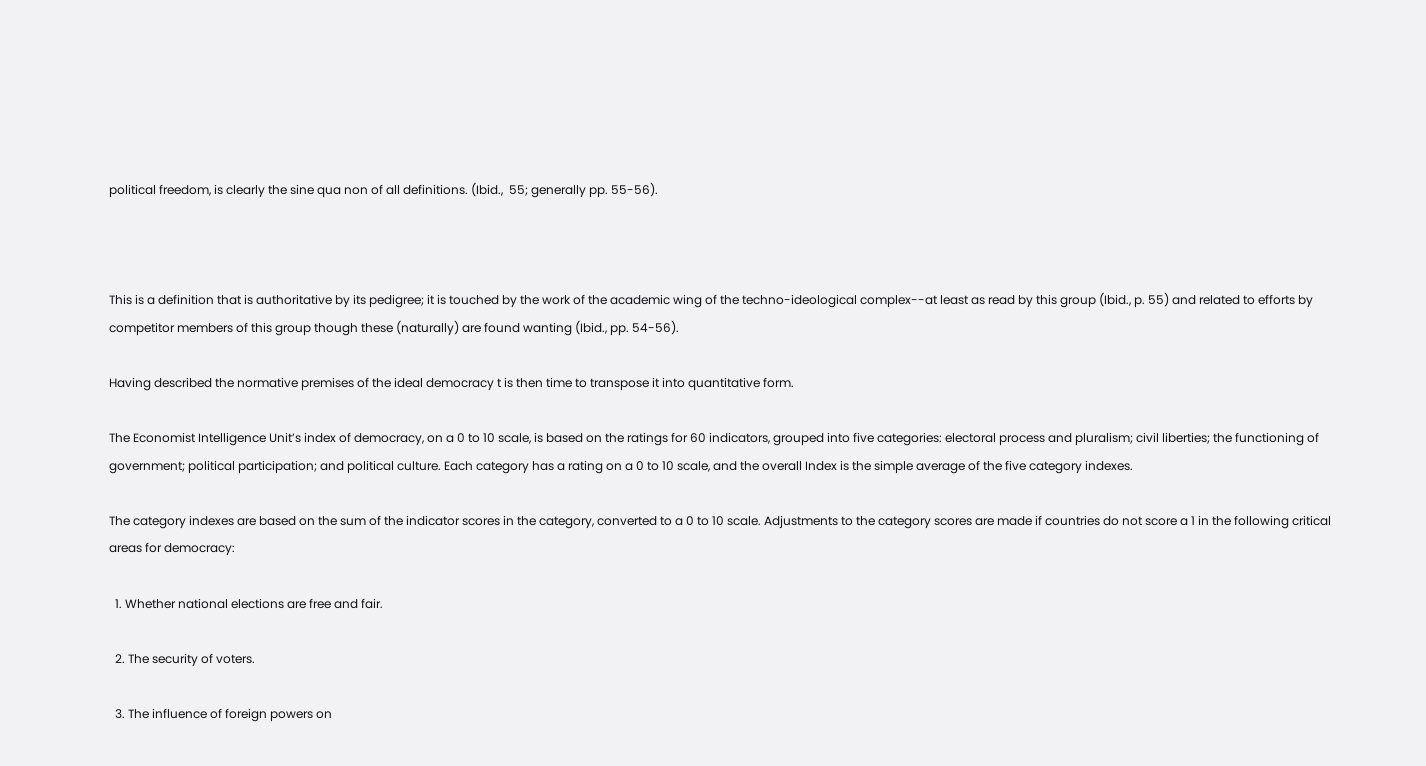political freedom, is clearly the sine qua non of all definitions. (Ibid.,  55; generally pp. 55-56).



This is a definition that is authoritative by its pedigree; it is touched by the work of the academic wing of the techno-ideological complex--at least as read by this group (Ibid., p. 55) and related to efforts by competitor members of this group though these (naturally) are found wanting (Ibid., pp. 54-56).

Having described the normative premises of the ideal democracy t is then time to transpose it into quantitative form.

The Economist Intelligence Unit’s index of democracy, on a 0 to 10 scale, is based on the ratings for 60 indicators, grouped into five categories: electoral process and pluralism; civil liberties; the functioning of government; political participation; and political culture. Each category has a rating on a 0 to 10 scale, and the overall Index is the simple average of the five category indexes.

The category indexes are based on the sum of the indicator scores in the category, converted to a 0 to 10 scale. Adjustments to the category scores are made if countries do not score a 1 in the following critical areas for democracy:

  1. Whether national elections are free and fair.

  2. The security of voters.

  3. The influence of foreign powers on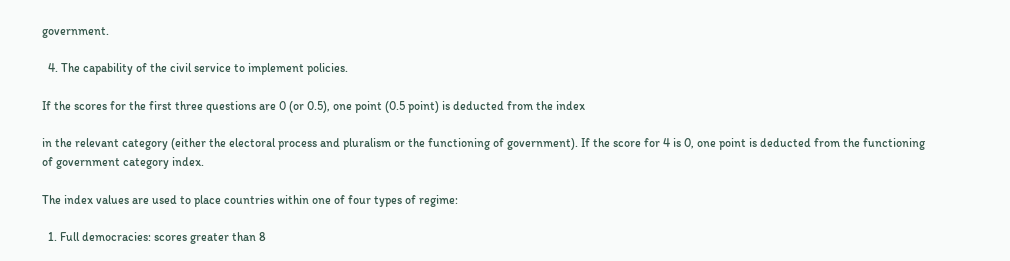government.

  4. The capability of the civil service to implement policies.

If the scores for the first three questions are 0 (or 0.5), one point (0.5 point) is deducted from the index

in the relevant category (either the electoral process and pluralism or the functioning of government). If the score for 4 is 0, one point is deducted from the functioning of government category index.

The index values are used to place countries within one of four types of regime:

  1. Full democracies: scores greater than 8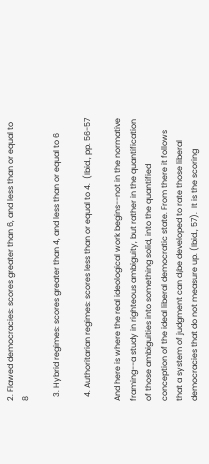2. Flawed democracies: scores greater than 6, and less than or equal to 8

  3. Hybrid regimes: scores greater than 4, and less than or equal to 6

  4. Authoritarian regimes: scores less than or equal to 4.  (Ibid., pp. 56-57

And here is where the real ideological work begins--not in the normative framing--a study in righteous ambiguity, but rather in the quantification of those ambiguities into something solid, into the quantified conception of the ideal liberal democratic state. From there it follows that a system of judgment can d¡be developed to rate those liberal democracies that do not measure up. (Ibid., 57).  It is the scoring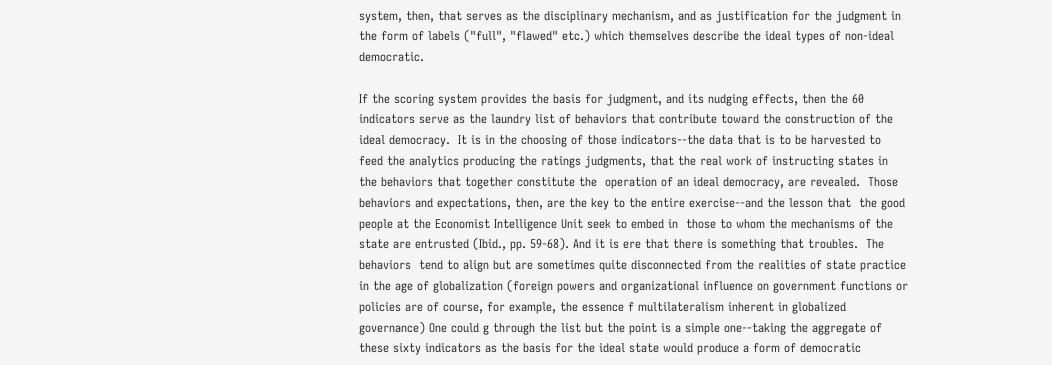system, then, that serves as the disciplinary mechanism, and as justification for the judgment in the form of labels ("full", "flawed" etc.) which themselves describe the ideal types of non-ideal democratic.

If the scoring system provides the basis for judgment, and its nudging effects, then the 60 indicators serve as the laundry list of behaviors that contribute toward the construction of the ideal democracy.  It is in the choosing of those indicators--the data that is to be harvested to feed the analytics producing the ratings judgments, that the real work of instructing states in the behaviors that together constitute the  operation of an ideal democracy, are revealed.  Those behaviors and expectations, then, are the key to the entire exercise--and the lesson that  the good people at the Economist Intelligence Unit seek to embed in  those to whom the mechanisms of the state are entrusted (Ibid., pp. 59-68). And it is ere that there is something that troubles.  The behaviors  tend to align but are sometimes quite disconnected from the realities of state practice in the age of globalization (foreign powers and organizational influence on government functions or policies are of course, for example, the essence f multilateralism inherent in globalized governance) One could g through the list but the point is a simple one--taking the aggregate of these sixty indicators as the basis for the ideal state would produce a form of democratic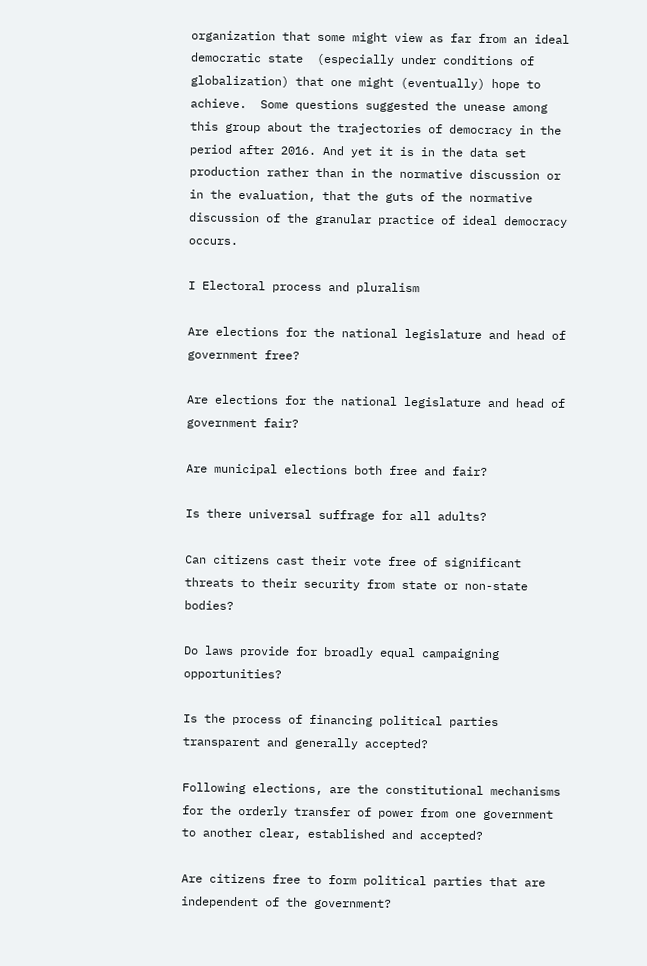organization that some might view as far from an ideal democratic state  (especially under conditions of globalization) that one might (eventually) hope to achieve.  Some questions suggested the unease among this group about the trajectories of democracy in the period after 2016. And yet it is in the data set production rather than in the normative discussion or in the evaluation, that the guts of the normative discussion of the granular practice of ideal democracy occurs.

I Electoral process and pluralism

Are elections for the national legislature and head of government free?

Are elections for the national legislature and head of government fair?

Are municipal elections both free and fair?

Is there universal suffrage for all adults?

Can citizens cast their vote free of significant threats to their security from state or non-state bodies?

Do laws provide for broadly equal campaigning opportunities?

Is the process of financing political parties transparent and generally accepted?

Following elections, are the constitutional mechanisms for the orderly transfer of power from one government to another clear, established and accepted?

Are citizens free to form political parties that are independent of the government?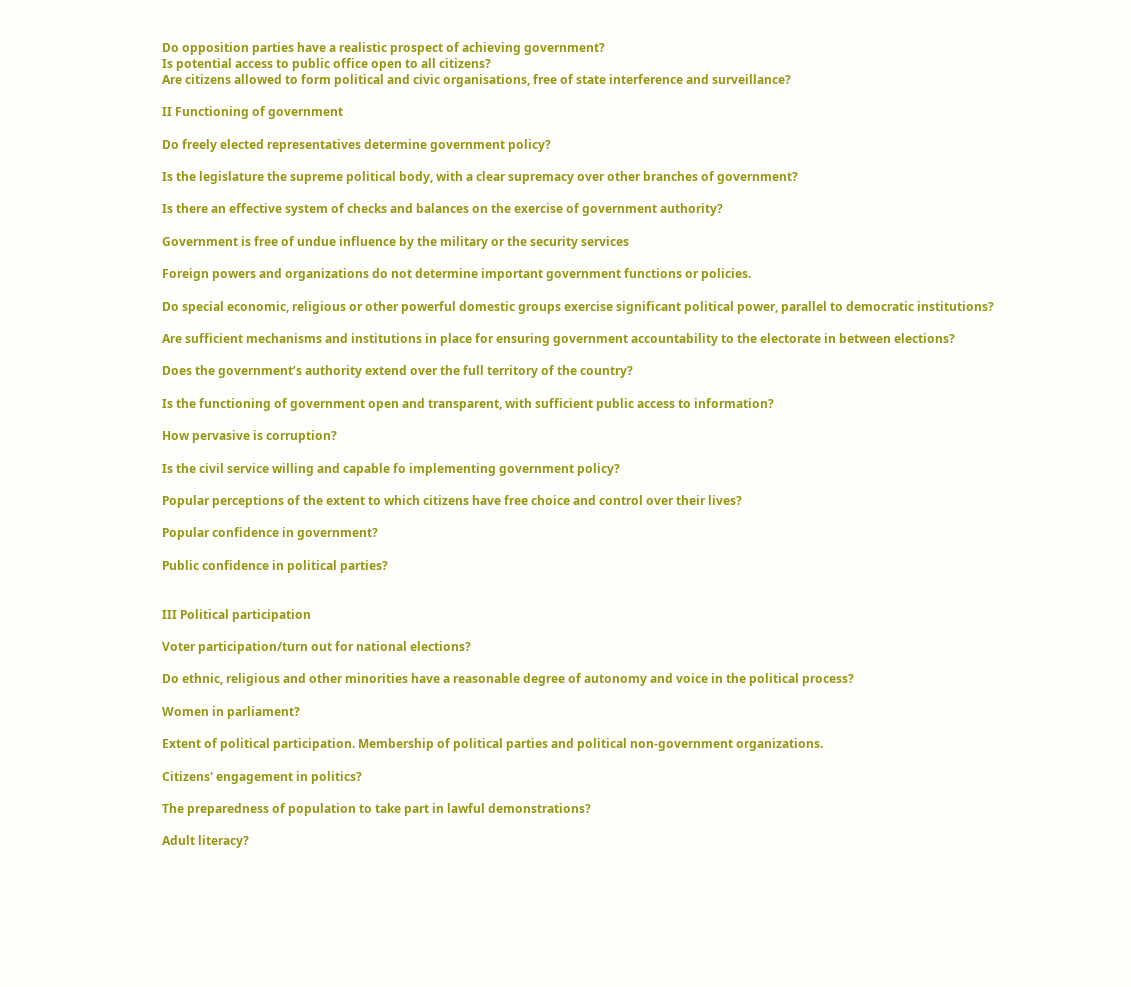Do opposition parties have a realistic prospect of achieving government?
Is potential access to public office open to all citizens?
Are citizens allowed to form political and civic organisations, free of state interference and surveillance?

II Functioning of government

Do freely elected representatives determine government policy?

Is the legislature the supreme political body, with a clear supremacy over other branches of government?

Is there an effective system of checks and balances on the exercise of government authority?

Government is free of undue influence by the military or the security services

Foreign powers and organizations do not determine important government functions or policies.

Do special economic, religious or other powerful domestic groups exercise significant political power, parallel to democratic institutions?

Are sufficient mechanisms and institutions in place for ensuring government accountability to the electorate in between elections?

Does the government’s authority extend over the full territory of the country?

Is the functioning of government open and transparent, with sufficient public access to information?

How pervasive is corruption?

Is the civil service willing and capable fo implementing government policy?

Popular perceptions of the extent to which citizens have free choice and control over their lives?

Popular confidence in government?

Public confidence in political parties?


III Political participation

Voter participation/turn out for national elections?

Do ethnic, religious and other minorities have a reasonable degree of autonomy and voice in the political process?

Women in parliament?

Extent of political participation. Membership of political parties and political non-government organizations.

Citizens' engagement in politics?

The preparedness of population to take part in lawful demonstrations?

Adult literacy?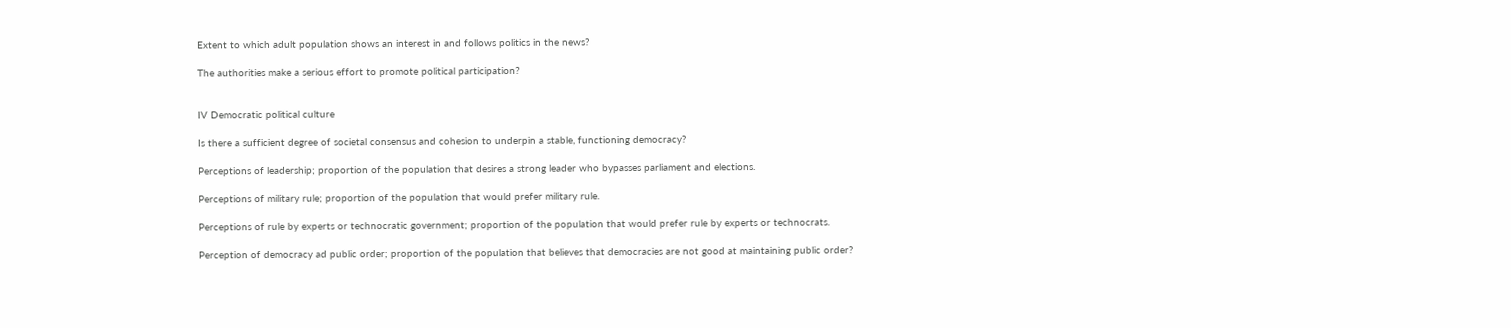Extent to which adult population shows an interest in and follows politics in the news?

The authorities make a serious effort to promote political participation?


IV Democratic political culture

Is there a sufficient degree of societal consensus and cohesion to underpin a stable, functioning democracy?

Perceptions of leadership; proportion of the population that desires a strong leader who bypasses parliament and elections.

Perceptions of military rule; proportion of the population that would prefer military rule.

Perceptions of rule by experts or technocratic government; proportion of the population that would prefer rule by experts or technocrats.

Perception of democracy ad public order; proportion of the population that believes that democracies are not good at maintaining public order?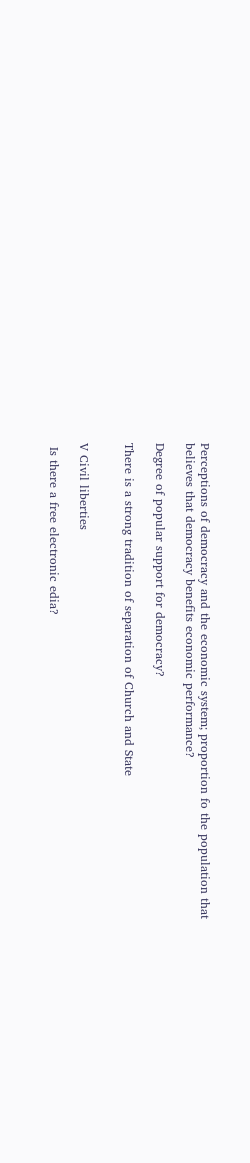Perceptions of democracy and the economic system; proportion fo the population that believes that democracy benefits economic performance?

Degree of popular support for democracy?

There is a strong tradition of separation of Church and State


V Civil liberties

 Is there a free electronic edia?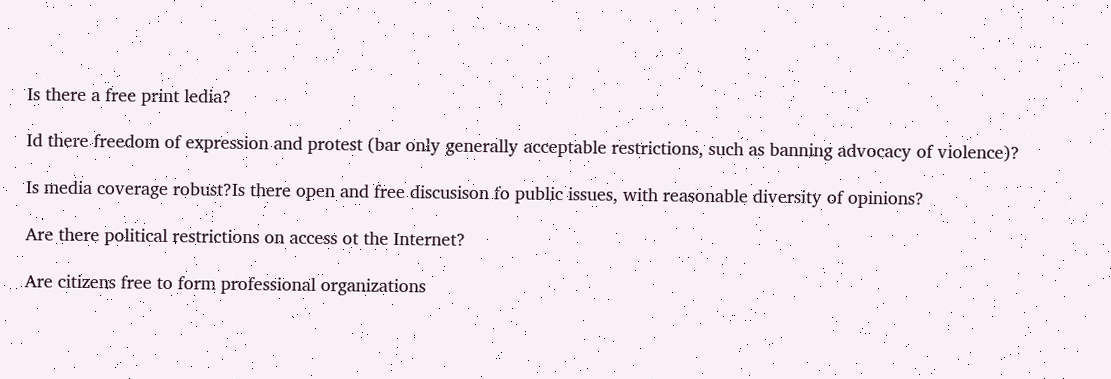Is there a free print ledia?

Id there freedom of expression and protest (bar only generally acceptable restrictions, such as banning advocacy of violence)?

Is media coverage robust?Is there open and free discusison fo public issues, with reasonable diversity of opinions?

Are there political restrictions on access ot the Internet?

Are citizens free to form professional organizations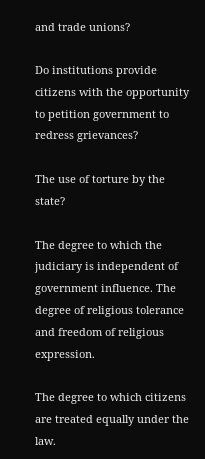and trade unions?

Do institutions provide citizens with the opportunity to petition government to redress grievances?

The use of torture by the state?

The degree to which the judiciary is independent of government influence. The degree of religious tolerance and freedom of religious expression.

The degree to which citizens are treated equally under the law.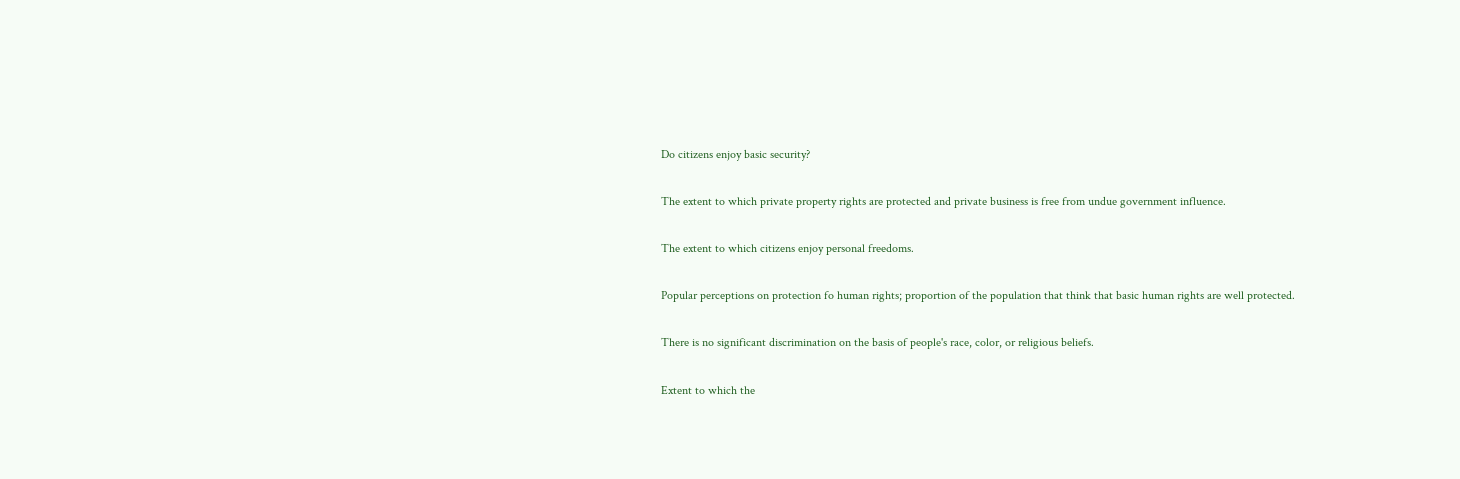Do citizens enjoy basic security?

The extent to which private property rights are protected and private business is free from undue government influence.

The extent to which citizens enjoy personal freedoms.

Popular perceptions on protection fo human rights; proportion of the population that think that basic human rights are well protected.

There is no significant discrimination on the basis of people's race, color, or religious beliefs.

Extent to which the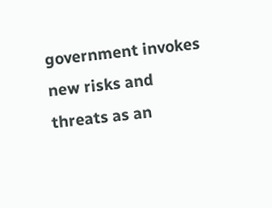government invokes new risks and threats as an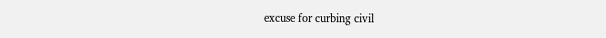excuse for curbing civil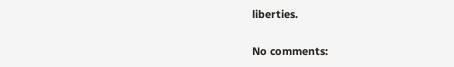liberties.

No comments: